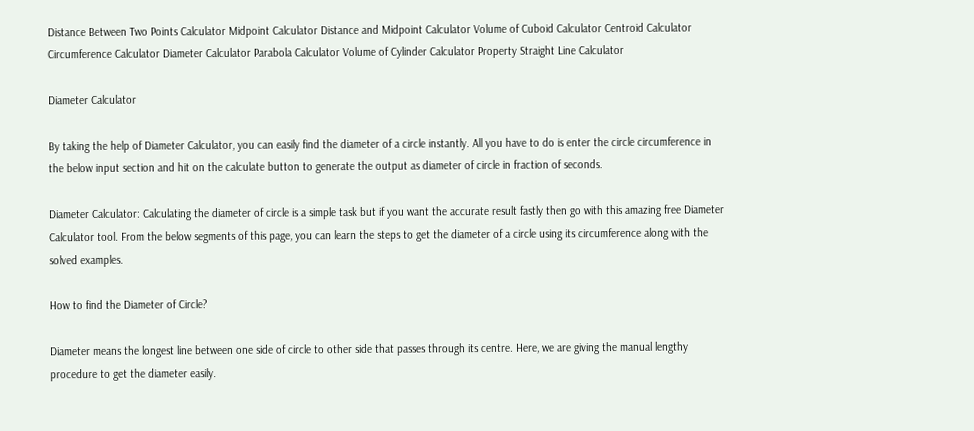Distance Between Two Points Calculator Midpoint Calculator Distance and Midpoint Calculator Volume of Cuboid Calculator Centroid Calculator Circumference Calculator Diameter Calculator Parabola Calculator Volume of Cylinder Calculator Property Straight Line Calculator

Diameter Calculator

By taking the help of Diameter Calculator, you can easily find the diameter of a circle instantly. All you have to do is enter the circle circumference in the below input section and hit on the calculate button to generate the output as diameter of circle in fraction of seconds.

Diameter Calculator: Calculating the diameter of circle is a simple task but if you want the accurate result fastly then go with this amazing free Diameter Calculator tool. From the below segments of this page, you can learn the steps to get the diameter of a circle using its circumference along with the solved examples.

How to find the Diameter of Circle?

Diameter means the longest line between one side of circle to other side that passes through its centre. Here, we are giving the manual lengthy procedure to get the diameter easily.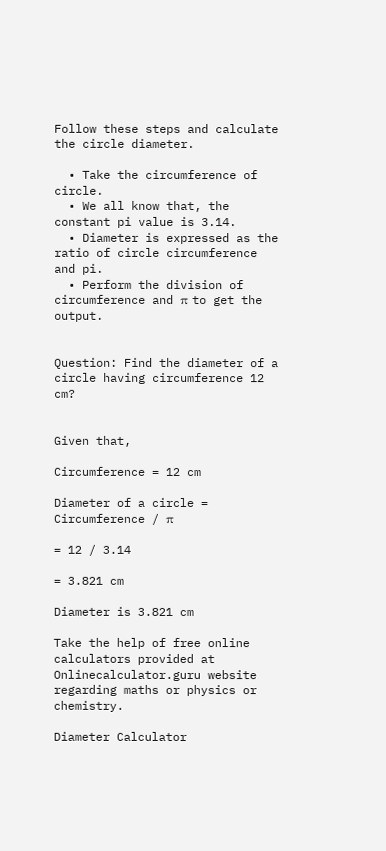Follow these steps and calculate the circle diameter.

  • Take the circumference of circle.
  • We all know that, the constant pi value is 3.14.
  • Diameter is expressed as the ratio of circle circumference and pi.
  • Perform the division of circumference and π to get the output.


Question: Find the diameter of a circle having circumference 12 cm?


Given that,

Circumference = 12 cm

Diameter of a circle = Circumference / π

= 12 / 3.14

= 3.821 cm

Diameter is 3.821 cm

Take the help of free online calculators provided at Onlinecalculator.guru website regarding maths or physics or chemistry.

Diameter Calculator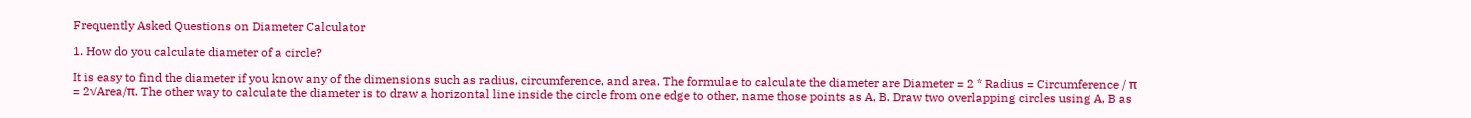Frequently Asked Questions on Diameter Calculator

1. How do you calculate diameter of a circle?

It is easy to find the diameter if you know any of the dimensions such as radius, circumference, and area. The formulae to calculate the diameter are Diameter = 2 * Radius = Circumference / π = 2√Area/π. The other way to calculate the diameter is to draw a horizontal line inside the circle from one edge to other, name those points as A, B. Draw two overlapping circles using A, B as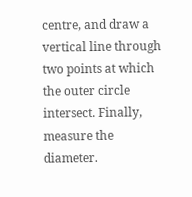centre, and draw a vertical line through two points at which the outer circle intersect. Finally, measure the diameter.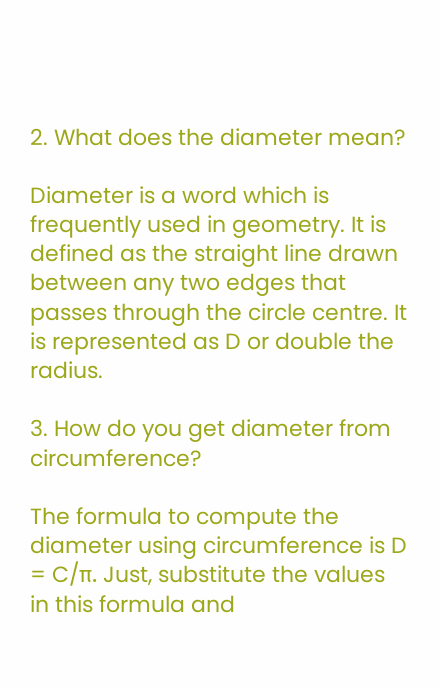2. What does the diameter mean?

Diameter is a word which is frequently used in geometry. It is defined as the straight line drawn between any two edges that passes through the circle centre. It is represented as D or double the radius.

3. How do you get diameter from circumference?

The formula to compute the diameter using circumference is D = C/π. Just, substitute the values in this formula and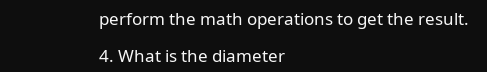perform the math operations to get the result.

4. What is the diameter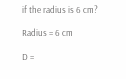if the radius is 6 cm?

Radius = 6 cm

D =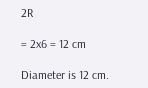2R

= 2x6 = 12 cm

Diameter is 12 cm.